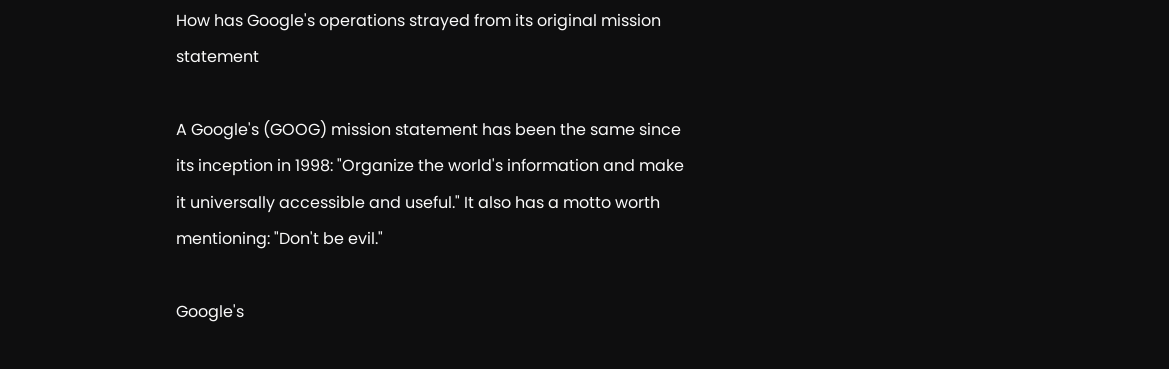How has Google's operations strayed from its original mission statement

A Google's (GOOG) mission statement has been the same since its inception in 1998: "Organize the world's information and make it universally accessible and useful." It also has a motto worth mentioning: "Don't be evil."

Google's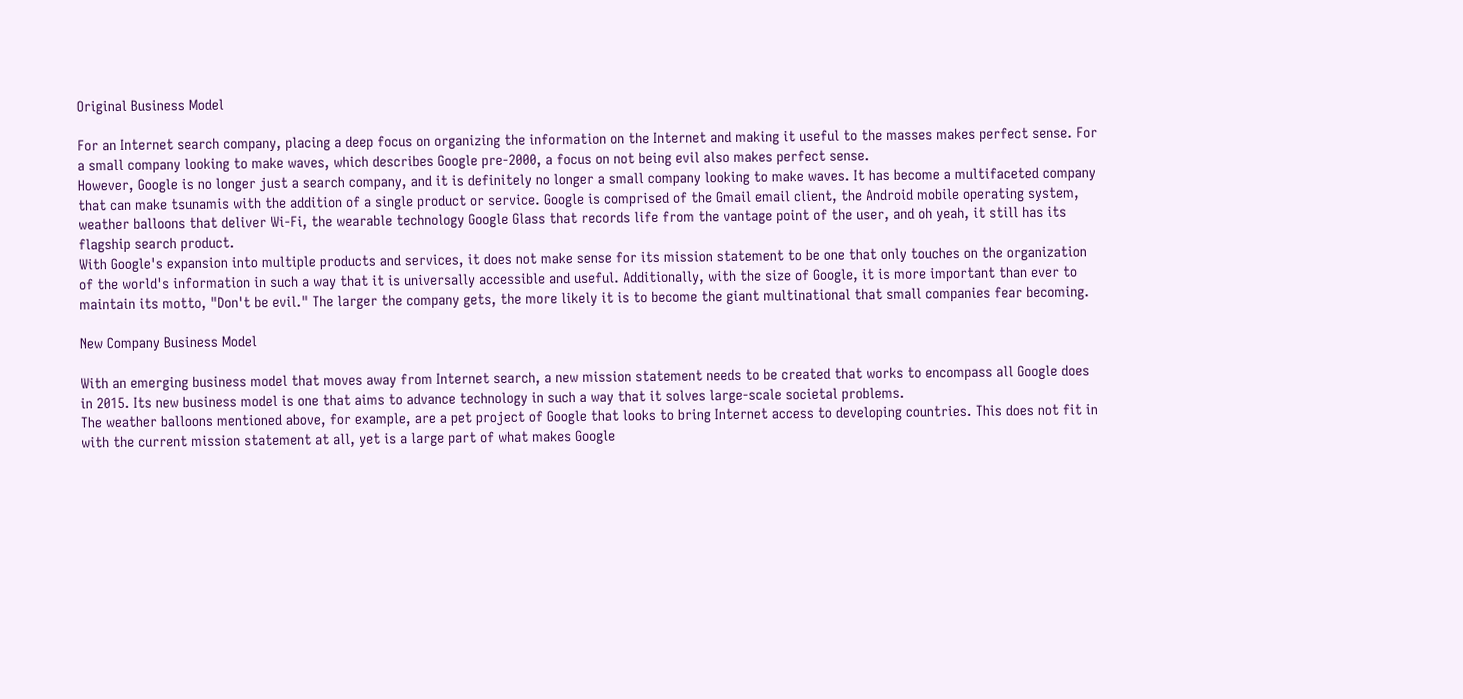Original Business Model

For an Internet search company, placing a deep focus on organizing the information on the Internet and making it useful to the masses makes perfect sense. For a small company looking to make waves, which describes Google pre-2000, a focus on not being evil also makes perfect sense.
However, Google is no longer just a search company, and it is definitely no longer a small company looking to make waves. It has become a multifaceted company
that can make tsunamis with the addition of a single product or service. Google is comprised of the Gmail email client, the Android mobile operating system, weather balloons that deliver Wi-Fi, the wearable technology Google Glass that records life from the vantage point of the user, and oh yeah, it still has its flagship search product.
With Google's expansion into multiple products and services, it does not make sense for its mission statement to be one that only touches on the organization of the world's information in such a way that it is universally accessible and useful. Additionally, with the size of Google, it is more important than ever to maintain its motto, "Don't be evil." The larger the company gets, the more likely it is to become the giant multinational that small companies fear becoming.

New Company Business Model

With an emerging business model that moves away from Internet search, a new mission statement needs to be created that works to encompass all Google does in 2015. Its new business model is one that aims to advance technology in such a way that it solves large-scale societal problems.
The weather balloons mentioned above, for example, are a pet project of Google that looks to bring Internet access to developing countries. This does not fit in with the current mission statement at all, yet is a large part of what makes Google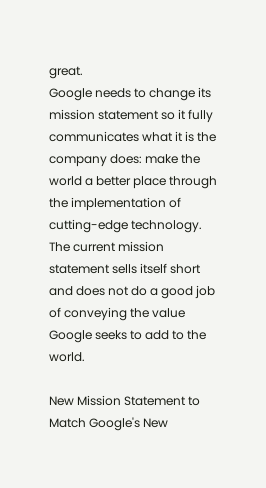great.
Google needs to change its mission statement so it fully communicates what it is the company does: make the world a better place through the implementation of cutting-edge technology. The current mission statement sells itself short and does not do a good job of conveying the value Google seeks to add to the world.

New Mission Statement to Match Google's New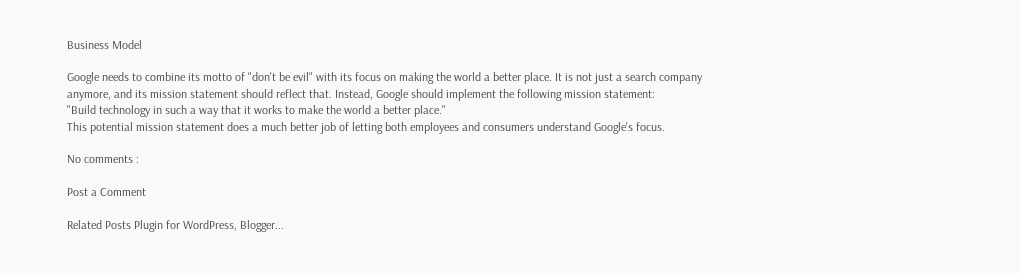Business Model

Google needs to combine its motto of "don't be evil" with its focus on making the world a better place. It is not just a search company anymore, and its mission statement should reflect that. Instead, Google should implement the following mission statement:
"Build technology in such a way that it works to make the world a better place."
This potential mission statement does a much better job of letting both employees and consumers understand Google's focus.

No comments :

Post a Comment

Related Posts Plugin for WordPress, Blogger...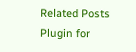Related Posts Plugin for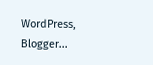WordPress, Blogger...